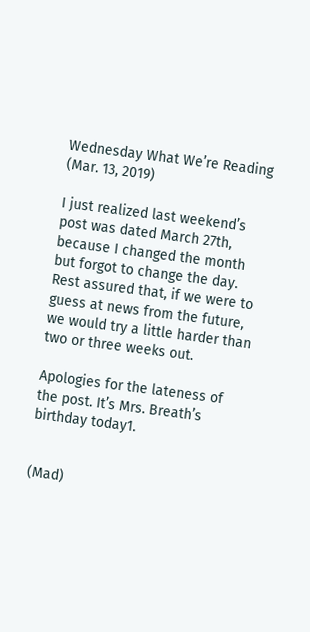Wednesday What We’re Reading (Mar. 13, 2019)

I just realized last weekend’s post was dated March 27th, because I changed the month but forgot to change the day. Rest assured that, if we were to guess at news from the future, we would try a little harder than two or three weeks out.

Apologies for the lateness of the post. It’s Mrs. Breath’s birthday today1.


(Mad)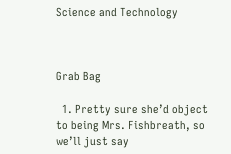Science and Technology



Grab Bag

  1. Pretty sure she’d object to being Mrs. Fishbreath, so we’ll just say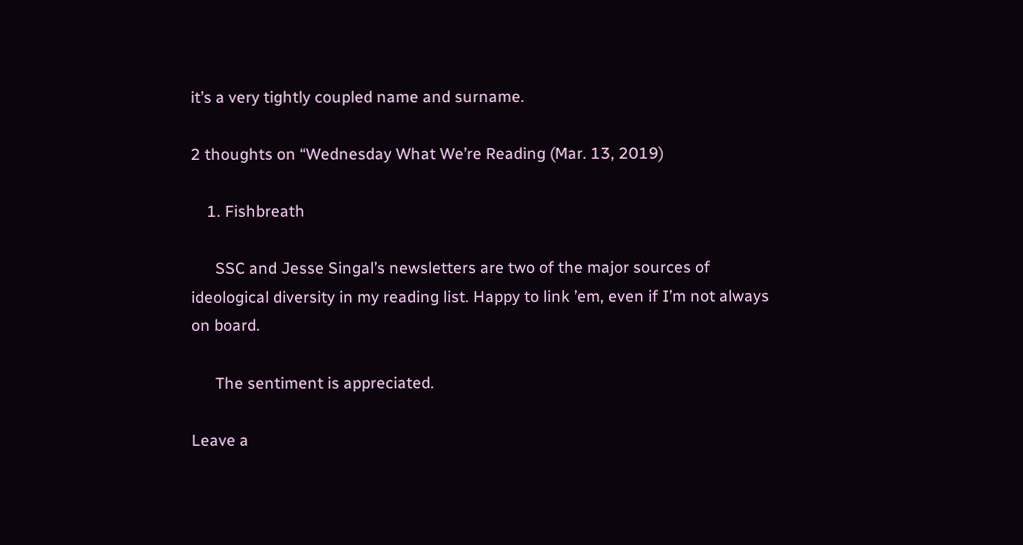it’s a very tightly coupled name and surname.

2 thoughts on “Wednesday What We’re Reading (Mar. 13, 2019)

    1. Fishbreath

      SSC and Jesse Singal’s newsletters are two of the major sources of ideological diversity in my reading list. Happy to link ’em, even if I’m not always on board.

      The sentiment is appreciated.

Leave a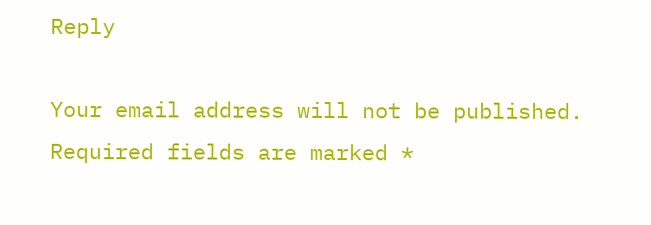Reply

Your email address will not be published. Required fields are marked *